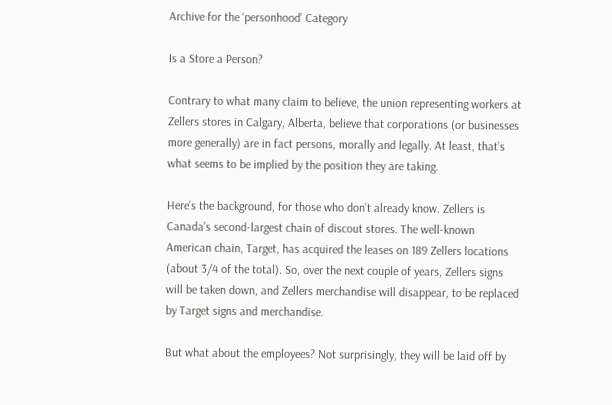Archive for the ‘personhood’ Category

Is a Store a Person?

Contrary to what many claim to believe, the union representing workers at Zellers stores in Calgary, Alberta, believe that corporations (or businesses more generally) are in fact persons, morally and legally. At least, that’s what seems to be implied by the position they are taking.

Here’s the background, for those who don’t already know. Zellers is Canada’s second-largest chain of discout stores. The well-known American chain, Target, has acquired the leases on 189 Zellers locations (about 3/4 of the total). So, over the next couple of years, Zellers signs will be taken down, and Zellers merchandise will disappear, to be replaced by Target signs and merchandise.

But what about the employees? Not surprisingly, they will be laid off by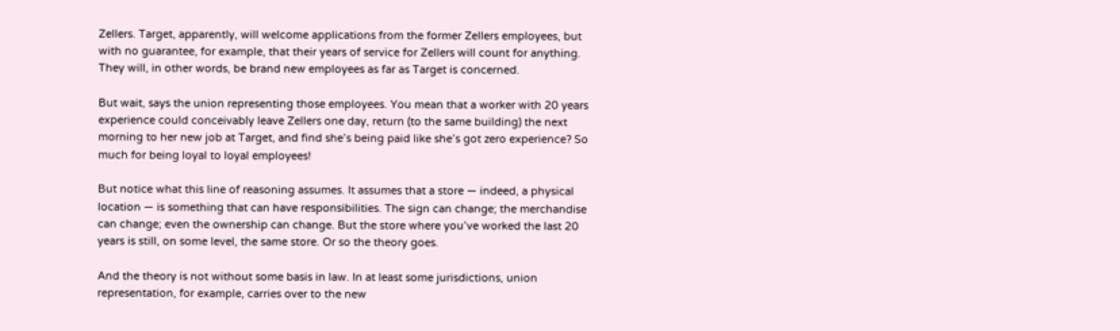Zellers. Target, apparently, will welcome applications from the former Zellers employees, but with no guarantee, for example, that their years of service for Zellers will count for anything. They will, in other words, be brand new employees as far as Target is concerned.

But wait, says the union representing those employees. You mean that a worker with 20 years experience could conceivably leave Zellers one day, return (to the same building) the next morning to her new job at Target, and find she’s being paid like she’s got zero experience? So much for being loyal to loyal employees!

But notice what this line of reasoning assumes. It assumes that a store — indeed, a physical location — is something that can have responsibilities. The sign can change; the merchandise can change; even the ownership can change. But the store where you’ve worked the last 20 years is still, on some level, the same store. Or so the theory goes.

And the theory is not without some basis in law. In at least some jurisdictions, union representation, for example, carries over to the new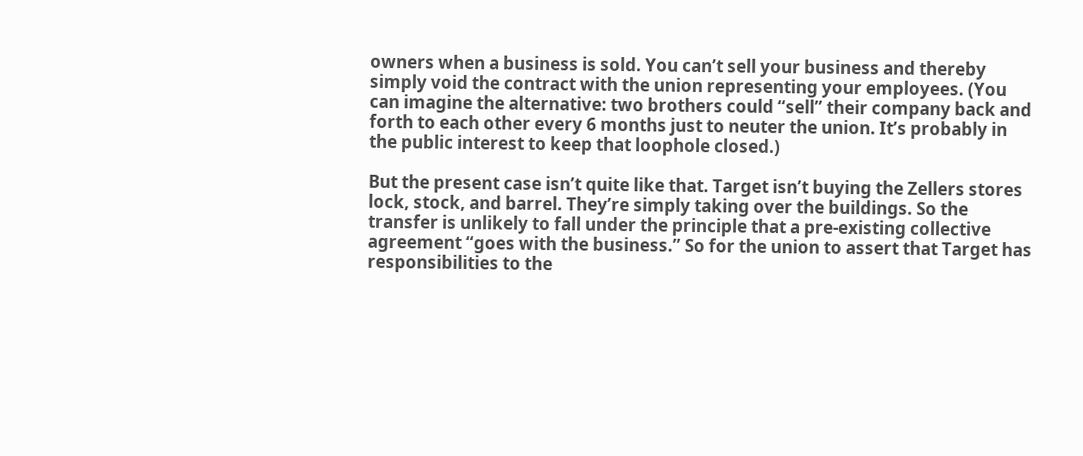owners when a business is sold. You can’t sell your business and thereby simply void the contract with the union representing your employees. (You can imagine the alternative: two brothers could “sell” their company back and forth to each other every 6 months just to neuter the union. It’s probably in the public interest to keep that loophole closed.)

But the present case isn’t quite like that. Target isn’t buying the Zellers stores lock, stock, and barrel. They’re simply taking over the buildings. So the transfer is unlikely to fall under the principle that a pre-existing collective agreement “goes with the business.” So for the union to assert that Target has responsibilities to the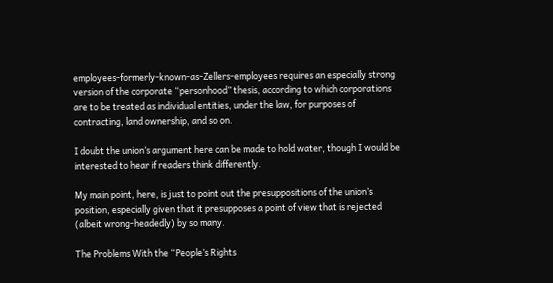employees-formerly-known-as-Zellers-employees requires an especially strong version of the corporate “personhood” thesis, according to which corporations are to be treated as individual entities, under the law, for purposes of contracting, land ownership, and so on.

I doubt the union’s argument here can be made to hold water, though I would be interested to hear if readers think differently.

My main point, here, is just to point out the presuppositions of the union’s position, especially given that it presupposes a point of view that is rejected (albeit wrong-headedly) by so many.

The Problems With the “People’s Rights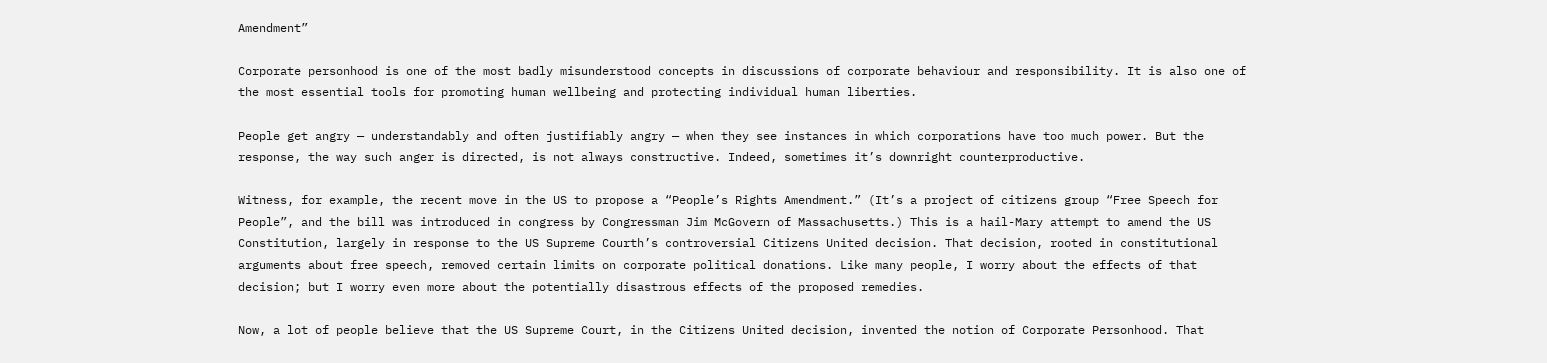Amendment”

Corporate personhood is one of the most badly misunderstood concepts in discussions of corporate behaviour and responsibility. It is also one of the most essential tools for promoting human wellbeing and protecting individual human liberties.

People get angry — understandably and often justifiably angry — when they see instances in which corporations have too much power. But the response, the way such anger is directed, is not always constructive. Indeed, sometimes it’s downright counterproductive.

Witness, for example, the recent move in the US to propose a “People’s Rights Amendment.” (It’s a project of citizens group “Free Speech for People”, and the bill was introduced in congress by Congressman Jim McGovern of Massachusetts.) This is a hail-Mary attempt to amend the US Constitution, largely in response to the US Supreme Courth’s controversial Citizens United decision. That decision, rooted in constitutional arguments about free speech, removed certain limits on corporate political donations. Like many people, I worry about the effects of that decision; but I worry even more about the potentially disastrous effects of the proposed remedies.

Now, a lot of people believe that the US Supreme Court, in the Citizens United decision, invented the notion of Corporate Personhood. That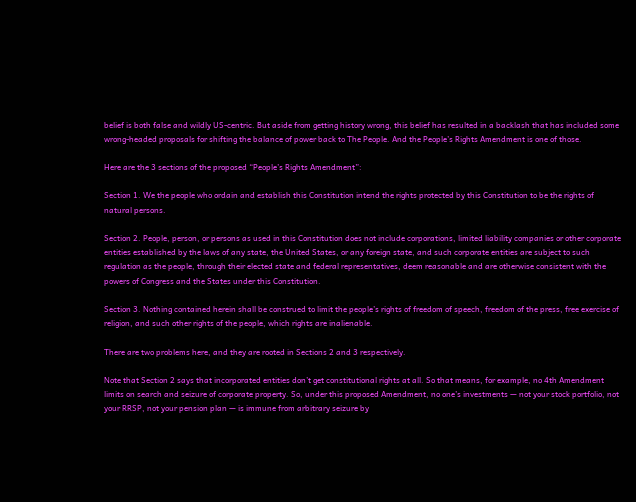belief is both false and wildly US-centric. But aside from getting history wrong, this belief has resulted in a backlash that has included some wrong-headed proposals for shifting the balance of power back to The People. And the People’s Rights Amendment is one of those.

Here are the 3 sections of the proposed “People’s Rights Amendment”:

Section 1. We the people who ordain and establish this Constitution intend the rights protected by this Constitution to be the rights of natural persons.

Section 2. People, person, or persons as used in this Constitution does not include corporations, limited liability companies or other corporate entities established by the laws of any state, the United States, or any foreign state, and such corporate entities are subject to such regulation as the people, through their elected state and federal representatives, deem reasonable and are otherwise consistent with the powers of Congress and the States under this Constitution.

Section 3. Nothing contained herein shall be construed to limit the people’s rights of freedom of speech, freedom of the press, free exercise of religion, and such other rights of the people, which rights are inalienable.

There are two problems here, and they are rooted in Sections 2 and 3 respectively.

Note that Section 2 says that incorporated entities don’t get constitutional rights at all. So that means, for example, no 4th Amendment limits on search and seizure of corporate property. So, under this proposed Amendment, no one’s investments — not your stock portfolio, not your RRSP, not your pension plan — is immune from arbitrary seizure by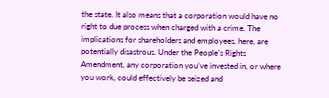the state. It also means that a corporation would have no right to due process when charged with a crime. The implications for shareholders and employees, here, are potentially disastrous. Under the People’s Rights Amendment, any corporation you’ve invested in, or where you work, could effectively be seized and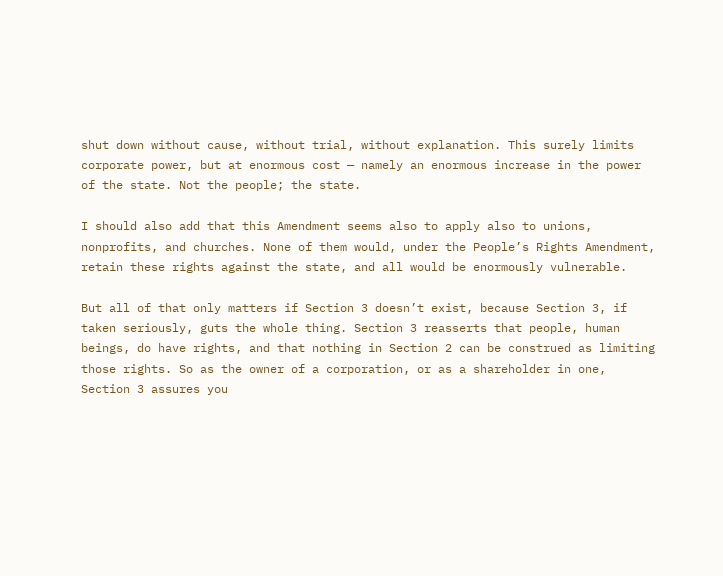shut down without cause, without trial, without explanation. This surely limits corporate power, but at enormous cost — namely an enormous increase in the power of the state. Not the people; the state.

I should also add that this Amendment seems also to apply also to unions, nonprofits, and churches. None of them would, under the People’s Rights Amendment, retain these rights against the state, and all would be enormously vulnerable.

But all of that only matters if Section 3 doesn’t exist, because Section 3, if taken seriously, guts the whole thing. Section 3 reasserts that people, human beings, do have rights, and that nothing in Section 2 can be construed as limiting those rights. So as the owner of a corporation, or as a shareholder in one, Section 3 assures you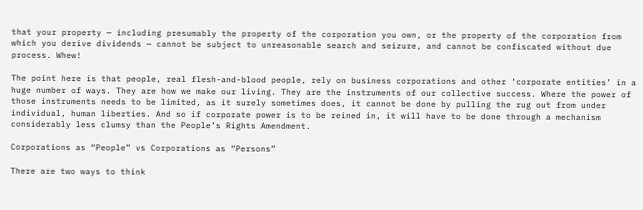that your property — including presumably the property of the corporation you own, or the property of the corporation from which you derive dividends — cannot be subject to unreasonable search and seizure, and cannot be confiscated without due process. Whew!

The point here is that people, real flesh-and-blood people, rely on business corporations and other ‘corporate entities’ in a huge number of ways. They are how we make our living. They are the instruments of our collective success. Where the power of those instruments needs to be limited, as it surely sometimes does, it cannot be done by pulling the rug out from under individual, human liberties. And so if corporate power is to be reined in, it will have to be done through a mechanism considerably less clumsy than the People’s Rights Amendment.

Corporations as “People” vs Corporations as “Persons”

There are two ways to think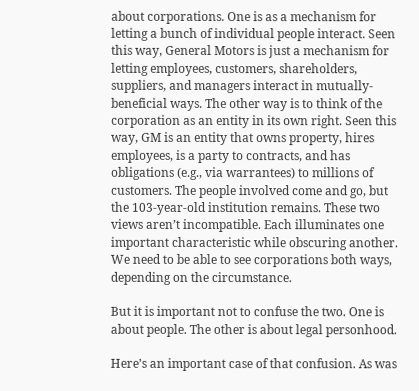about corporations. One is as a mechanism for letting a bunch of individual people interact. Seen this way, General Motors is just a mechanism for letting employees, customers, shareholders, suppliers, and managers interact in mutually-beneficial ways. The other way is to think of the corporation as an entity in its own right. Seen this way, GM is an entity that owns property, hires employees, is a party to contracts, and has obligations (e.g., via warrantees) to millions of customers. The people involved come and go, but the 103-year-old institution remains. These two views aren’t incompatible. Each illuminates one important characteristic while obscuring another. We need to be able to see corporations both ways, depending on the circumstance.

But it is important not to confuse the two. One is about people. The other is about legal personhood.

Here’s an important case of that confusion. As was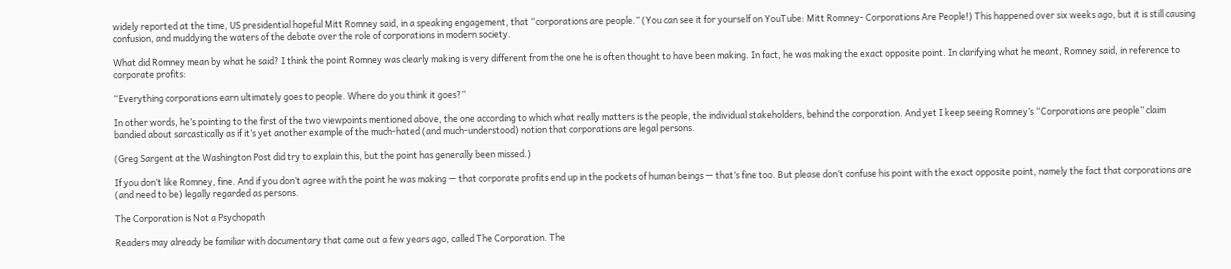widely reported at the time, US presidential hopeful Mitt Romney said, in a speaking engagement, that “corporations are people.” (You can see it for yourself on YouTube: Mitt Romney- Corporations Are People!) This happened over six weeks ago, but it is still causing confusion, and muddying the waters of the debate over the role of corporations in modern society.

What did Romney mean by what he said? I think the point Romney was clearly making is very different from the one he is often thought to have been making. In fact, he was making the exact opposite point. In clarifying what he meant, Romney said, in reference to corporate profits:

“Everything corporations earn ultimately goes to people. Where do you think it goes?”

In other words, he’s pointing to the first of the two viewpoints mentioned above, the one according to which what really matters is the people, the individual stakeholders, behind the corporation. And yet I keep seeing Romney’s “Corporations are people” claim bandied about sarcastically as if it’s yet another example of the much-hated (and much-understood) notion that corporations are legal persons.

(Greg Sargent at the Washington Post did try to explain this, but the point has generally been missed.)

If you don’t like Romney, fine. And if you don’t agree with the point he was making — that corporate profits end up in the pockets of human beings — that’s fine too. But please don’t confuse his point with the exact opposite point, namely the fact that corporations are (and need to be) legally regarded as persons.

The Corporation is Not a Psychopath

Readers may already be familiar with documentary that came out a few years ago, called The Corporation. The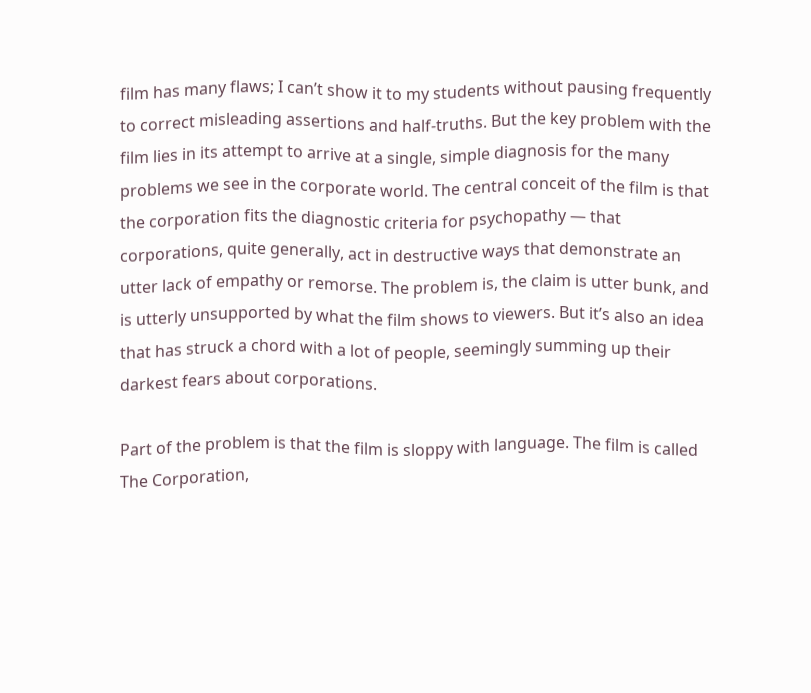film has many flaws; I can’t show it to my students without pausing frequently to correct misleading assertions and half-truths. But the key problem with the film lies in its attempt to arrive at a single, simple diagnosis for the many problems we see in the corporate world. The central conceit of the film is that the corporation fits the diagnostic criteria for psychopathy — that corporations, quite generally, act in destructive ways that demonstrate an utter lack of empathy or remorse. The problem is, the claim is utter bunk, and is utterly unsupported by what the film shows to viewers. But it’s also an idea that has struck a chord with a lot of people, seemingly summing up their darkest fears about corporations.

Part of the problem is that the film is sloppy with language. The film is called The Corporation,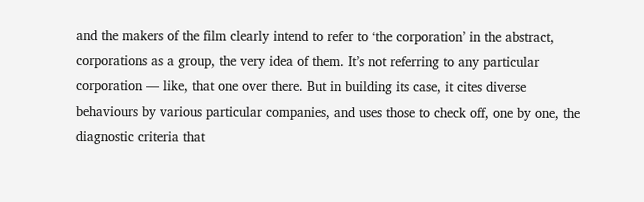and the makers of the film clearly intend to refer to ‘the corporation’ in the abstract, corporations as a group, the very idea of them. It’s not referring to any particular corporation — like, that one over there. But in building its case, it cites diverse behaviours by various particular companies, and uses those to check off, one by one, the diagnostic criteria that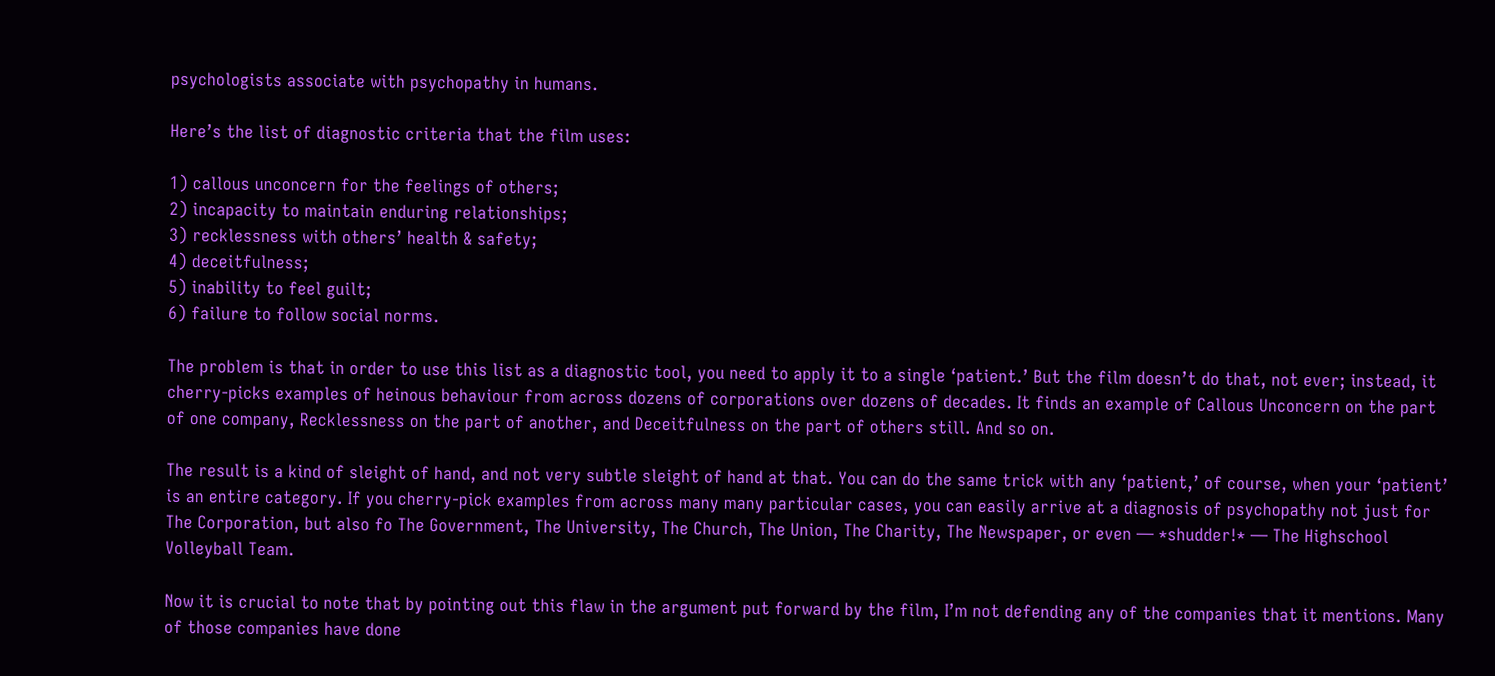psychologists associate with psychopathy in humans.

Here’s the list of diagnostic criteria that the film uses:

1) callous unconcern for the feelings of others;
2) incapacity to maintain enduring relationships;
3) recklessness with others’ health & safety;
4) deceitfulness;
5) inability to feel guilt;
6) failure to follow social norms.

The problem is that in order to use this list as a diagnostic tool, you need to apply it to a single ‘patient.’ But the film doesn’t do that, not ever; instead, it cherry-picks examples of heinous behaviour from across dozens of corporations over dozens of decades. It finds an example of Callous Unconcern on the part of one company, Recklessness on the part of another, and Deceitfulness on the part of others still. And so on.

The result is a kind of sleight of hand, and not very subtle sleight of hand at that. You can do the same trick with any ‘patient,’ of course, when your ‘patient’ is an entire category. If you cherry-pick examples from across many many particular cases, you can easily arrive at a diagnosis of psychopathy not just for The Corporation, but also fo The Government, The University, The Church, The Union, The Charity, The Newspaper, or even — *shudder!* — The Highschool Volleyball Team.

Now it is crucial to note that by pointing out this flaw in the argument put forward by the film, I’m not defending any of the companies that it mentions. Many of those companies have done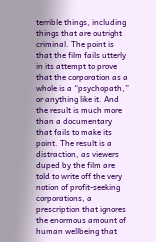terrible things, including things that are outright criminal. The point is that the film fails utterly in its attempt to prove that the corporation as a whole is a “psychopath,” or anything like it. And the result is much more than a documentary that fails to make its point. The result is a distraction, as viewers duped by the film are told to write off the very notion of profit-seeking corporations, a prescription that ignores the enormous amount of human wellbeing that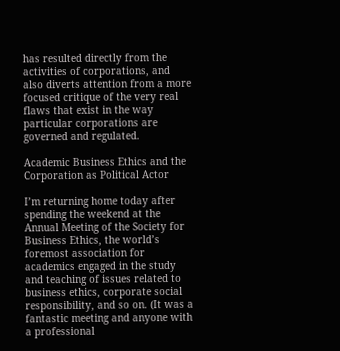has resulted directly from the activities of corporations, and also diverts attention from a more focused critique of the very real flaws that exist in the way particular corporations are governed and regulated.

Academic Business Ethics and the Corporation as Political Actor

I’m returning home today after spending the weekend at the Annual Meeting of the Society for Business Ethics, the world’s foremost association for academics engaged in the study and teaching of issues related to business ethics, corporate social responsibility, and so on. (It was a fantastic meeting and anyone with a professional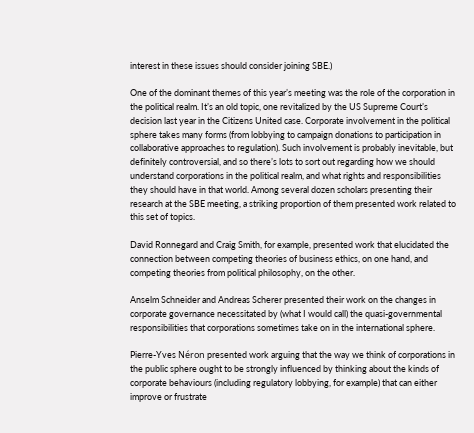interest in these issues should consider joining SBE.)

One of the dominant themes of this year’s meeting was the role of the corporation in the political realm. It’s an old topic, one revitalized by the US Supreme Court’s decision last year in the Citizens United case. Corporate involvement in the political sphere takes many forms (from lobbying to campaign donations to participation in collaborative approaches to regulation). Such involvement is probably inevitable, but definitely controversial, and so there’s lots to sort out regarding how we should understand corporations in the political realm, and what rights and responsibilities they should have in that world. Among several dozen scholars presenting their research at the SBE meeting, a striking proportion of them presented work related to this set of topics.

David Ronnegard and Craig Smith, for example, presented work that elucidated the connection between competing theories of business ethics, on one hand, and competing theories from political philosophy, on the other.

Anselm Schneider and Andreas Scherer presented their work on the changes in corporate governance necessitated by (what I would call) the quasi-governmental responsibilities that corporations sometimes take on in the international sphere.

Pierre-Yves Néron presented work arguing that the way we think of corporations in the public sphere ought to be strongly influenced by thinking about the kinds of corporate behaviours (including regulatory lobbying, for example) that can either improve or frustrate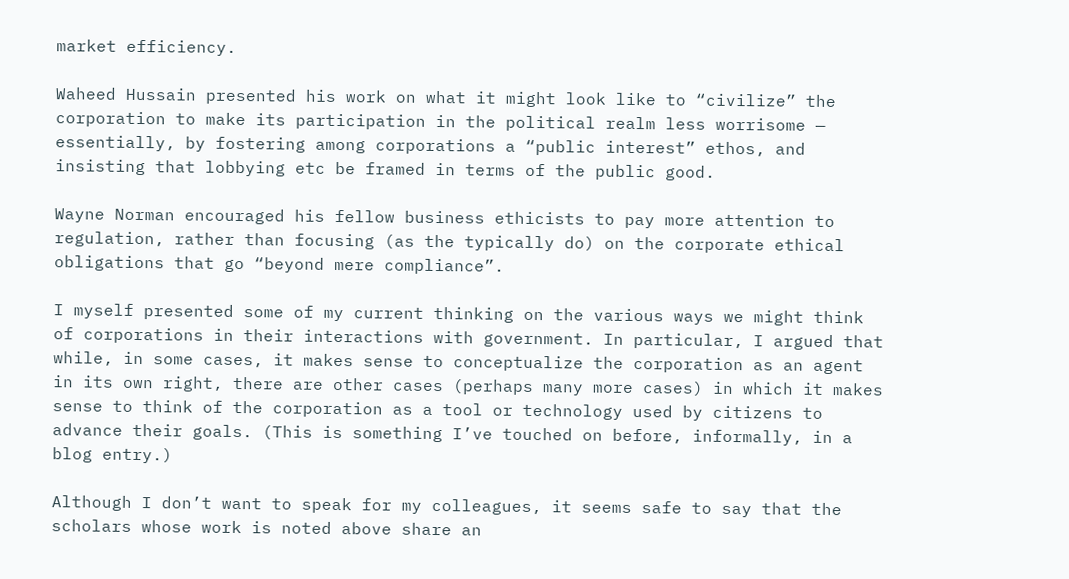market efficiency.

Waheed Hussain presented his work on what it might look like to “civilize” the corporation to make its participation in the political realm less worrisome — essentially, by fostering among corporations a “public interest” ethos, and insisting that lobbying etc be framed in terms of the public good.

Wayne Norman encouraged his fellow business ethicists to pay more attention to regulation, rather than focusing (as the typically do) on the corporate ethical obligations that go “beyond mere compliance”.

I myself presented some of my current thinking on the various ways we might think of corporations in their interactions with government. In particular, I argued that while, in some cases, it makes sense to conceptualize the corporation as an agent in its own right, there are other cases (perhaps many more cases) in which it makes sense to think of the corporation as a tool or technology used by citizens to advance their goals. (This is something I’ve touched on before, informally, in a blog entry.)

Although I don’t want to speak for my colleagues, it seems safe to say that the scholars whose work is noted above share an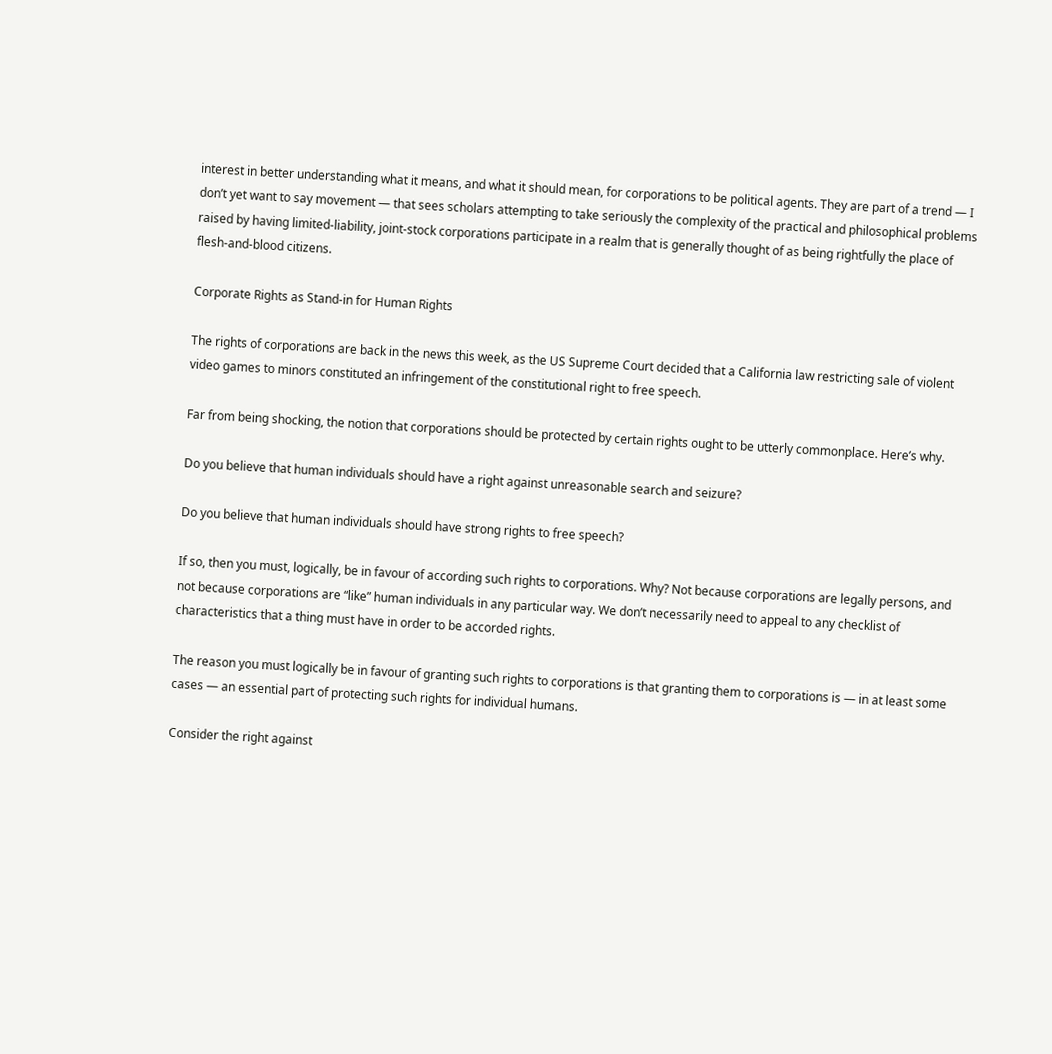interest in better understanding what it means, and what it should mean, for corporations to be political agents. They are part of a trend — I don’t yet want to say movement — that sees scholars attempting to take seriously the complexity of the practical and philosophical problems raised by having limited-liability, joint-stock corporations participate in a realm that is generally thought of as being rightfully the place of flesh-and-blood citizens.

Corporate Rights as Stand-in for Human Rights

The rights of corporations are back in the news this week, as the US Supreme Court decided that a California law restricting sale of violent video games to minors constituted an infringement of the constitutional right to free speech.

Far from being shocking, the notion that corporations should be protected by certain rights ought to be utterly commonplace. Here’s why.

Do you believe that human individuals should have a right against unreasonable search and seizure?

Do you believe that human individuals should have strong rights to free speech?

If so, then you must, logically, be in favour of according such rights to corporations. Why? Not because corporations are legally persons, and not because corporations are “like” human individuals in any particular way. We don’t necessarily need to appeal to any checklist of characteristics that a thing must have in order to be accorded rights.

The reason you must logically be in favour of granting such rights to corporations is that granting them to corporations is — in at least some cases — an essential part of protecting such rights for individual humans.

Consider the right against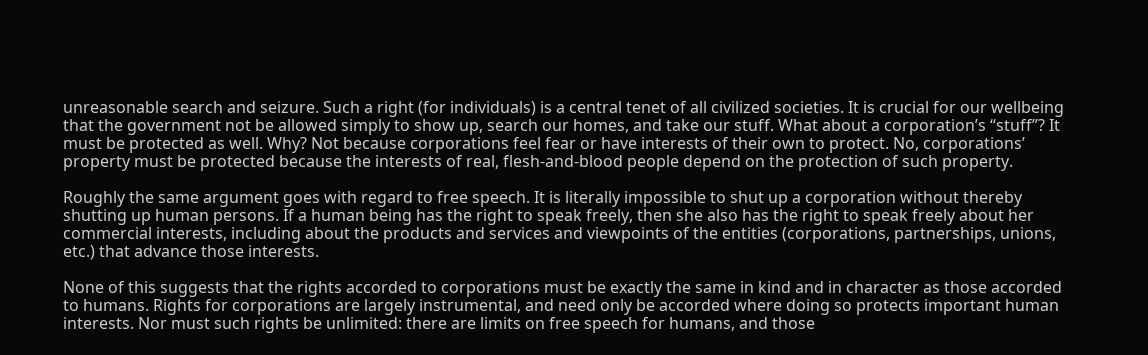unreasonable search and seizure. Such a right (for individuals) is a central tenet of all civilized societies. It is crucial for our wellbeing that the government not be allowed simply to show up, search our homes, and take our stuff. What about a corporation’s “stuff”? It must be protected as well. Why? Not because corporations feel fear or have interests of their own to protect. No, corporations’ property must be protected because the interests of real, flesh-and-blood people depend on the protection of such property.

Roughly the same argument goes with regard to free speech. It is literally impossible to shut up a corporation without thereby shutting up human persons. If a human being has the right to speak freely, then she also has the right to speak freely about her commercial interests, including about the products and services and viewpoints of the entities (corporations, partnerships, unions, etc.) that advance those interests.

None of this suggests that the rights accorded to corporations must be exactly the same in kind and in character as those accorded to humans. Rights for corporations are largely instrumental, and need only be accorded where doing so protects important human interests. Nor must such rights be unlimited: there are limits on free speech for humans, and those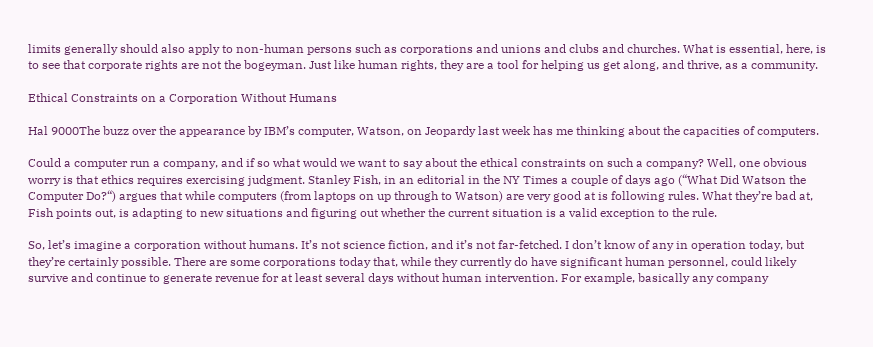limits generally should also apply to non-human persons such as corporations and unions and clubs and churches. What is essential, here, is to see that corporate rights are not the bogeyman. Just like human rights, they are a tool for helping us get along, and thrive, as a community.

Ethical Constraints on a Corporation Without Humans

Hal 9000The buzz over the appearance by IBM’s computer, Watson, on Jeopardy last week has me thinking about the capacities of computers.

Could a computer run a company, and if so what would we want to say about the ethical constraints on such a company? Well, one obvious worry is that ethics requires exercising judgment. Stanley Fish, in an editorial in the NY Times a couple of days ago (“What Did Watson the Computer Do?“) argues that while computers (from laptops on up through to Watson) are very good at is following rules. What they’re bad at, Fish points out, is adapting to new situations and figuring out whether the current situation is a valid exception to the rule.

So, let’s imagine a corporation without humans. It’s not science fiction, and it’s not far-fetched. I don’t know of any in operation today, but they’re certainly possible. There are some corporations today that, while they currently do have significant human personnel, could likely survive and continue to generate revenue for at least several days without human intervention. For example, basically any company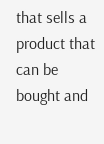that sells a product that can be bought and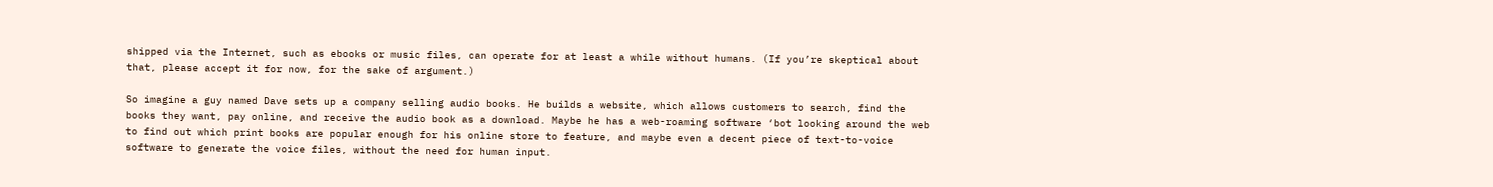shipped via the Internet, such as ebooks or music files, can operate for at least a while without humans. (If you’re skeptical about that, please accept it for now, for the sake of argument.)

So imagine a guy named Dave sets up a company selling audio books. He builds a website, which allows customers to search, find the books they want, pay online, and receive the audio book as a download. Maybe he has a web-roaming software ‘bot looking around the web to find out which print books are popular enough for his online store to feature, and maybe even a decent piece of text-to-voice software to generate the voice files, without the need for human input.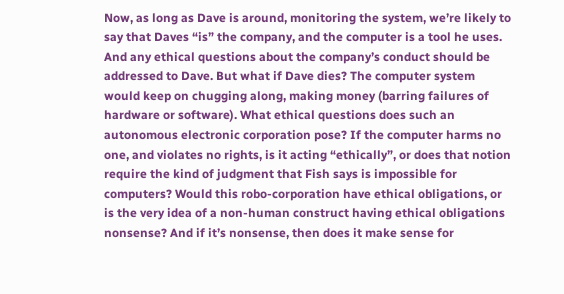Now, as long as Dave is around, monitoring the system, we’re likely to say that Daves “is” the company, and the computer is a tool he uses. And any ethical questions about the company’s conduct should be addressed to Dave. But what if Dave dies? The computer system would keep on chugging along, making money (barring failures of hardware or software). What ethical questions does such an autonomous electronic corporation pose? If the computer harms no one, and violates no rights, is it acting “ethically”, or does that notion require the kind of judgment that Fish says is impossible for computers? Would this robo-corporation have ethical obligations, or is the very idea of a non-human construct having ethical obligations nonsense? And if it’s nonsense, then does it make sense for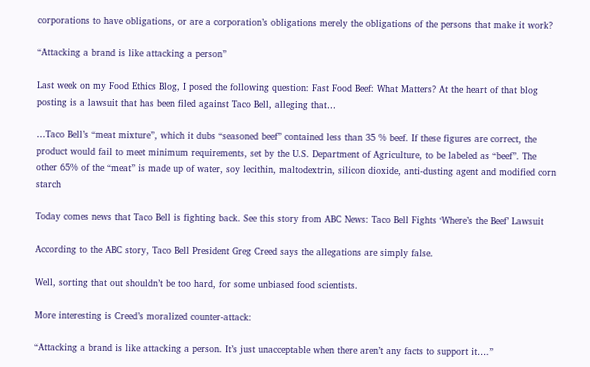corporations to have obligations, or are a corporation’s obligations merely the obligations of the persons that make it work?

“Attacking a brand is like attacking a person”

Last week on my Food Ethics Blog, I posed the following question: Fast Food Beef: What Matters? At the heart of that blog posting is a lawsuit that has been filed against Taco Bell, alleging that…

…Taco Bell’s “meat mixture”, which it dubs “seasoned beef” contained less than 35 % beef. If these figures are correct, the product would fail to meet minimum requirements, set by the U.S. Department of Agriculture, to be labeled as “beef”. The other 65% of the “meat” is made up of water, soy lecithin, maltodextrin, silicon dioxide, anti-dusting agent and modified corn starch

Today comes news that Taco Bell is fighting back. See this story from ABC News: Taco Bell Fights ‘Where’s the Beef’ Lawsuit

According to the ABC story, Taco Bell President Greg Creed says the allegations are simply false.

Well, sorting that out shouldn’t be too hard, for some unbiased food scientists.

More interesting is Creed’s moralized counter-attack:

“Attacking a brand is like attacking a person. It’s just unacceptable when there aren’t any facts to support it….”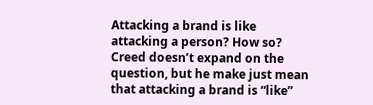Attacking a brand is like attacking a person? How so? Creed doesn’t expand on the question, but he make just mean that attacking a brand is “like”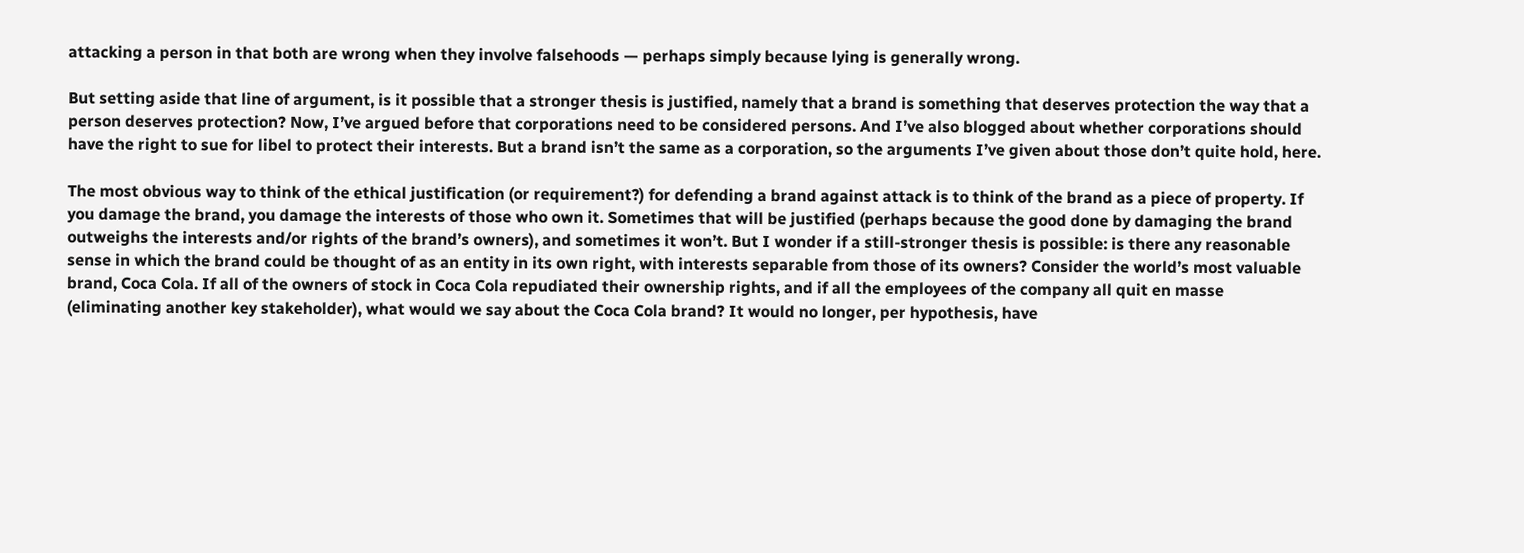attacking a person in that both are wrong when they involve falsehoods — perhaps simply because lying is generally wrong.

But setting aside that line of argument, is it possible that a stronger thesis is justified, namely that a brand is something that deserves protection the way that a person deserves protection? Now, I’ve argued before that corporations need to be considered persons. And I’ve also blogged about whether corporations should have the right to sue for libel to protect their interests. But a brand isn’t the same as a corporation, so the arguments I’ve given about those don’t quite hold, here.

The most obvious way to think of the ethical justification (or requirement?) for defending a brand against attack is to think of the brand as a piece of property. If you damage the brand, you damage the interests of those who own it. Sometimes that will be justified (perhaps because the good done by damaging the brand outweighs the interests and/or rights of the brand’s owners), and sometimes it won’t. But I wonder if a still-stronger thesis is possible: is there any reasonable sense in which the brand could be thought of as an entity in its own right, with interests separable from those of its owners? Consider the world’s most valuable brand, Coca Cola. If all of the owners of stock in Coca Cola repudiated their ownership rights, and if all the employees of the company all quit en masse (eliminating another key stakeholder), what would we say about the Coca Cola brand? It would no longer, per hypothesis, have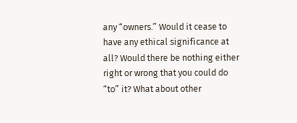any “owners.” Would it cease to have any ethical significance at all? Would there be nothing either right or wrong that you could do “to” it? What about other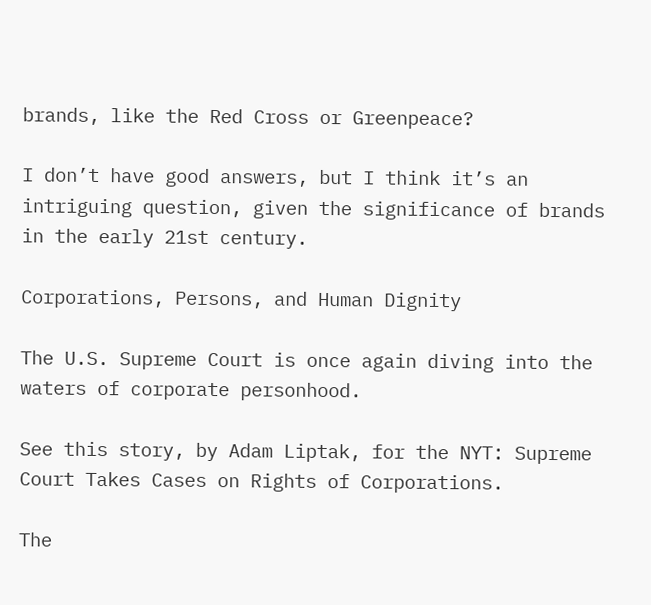brands, like the Red Cross or Greenpeace?

I don’t have good answers, but I think it’s an intriguing question, given the significance of brands in the early 21st century.

Corporations, Persons, and Human Dignity

The U.S. Supreme Court is once again diving into the waters of corporate personhood.

See this story, by Adam Liptak, for the NYT: Supreme Court Takes Cases on Rights of Corporations.

The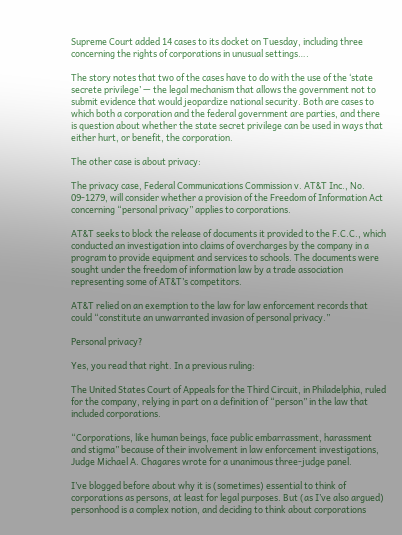Supreme Court added 14 cases to its docket on Tuesday, including three concerning the rights of corporations in unusual settings….

The story notes that two of the cases have to do with the use of the ‘state secrete privilege’ — the legal mechanism that allows the government not to submit evidence that would jeopardize national security. Both are cases to which both a corporation and the federal government are parties, and there is question about whether the state secret privilege can be used in ways that either hurt, or benefit, the corporation.

The other case is about privacy:

The privacy case, Federal Communications Commission v. AT&T Inc., No. 09-1279, will consider whether a provision of the Freedom of Information Act concerning “personal privacy” applies to corporations.

AT&T seeks to block the release of documents it provided to the F.C.C., which conducted an investigation into claims of overcharges by the company in a program to provide equipment and services to schools. The documents were sought under the freedom of information law by a trade association representing some of AT&T’s competitors.

AT&T relied on an exemption to the law for law enforcement records that could “constitute an unwarranted invasion of personal privacy.”

Personal privacy?

Yes, you read that right. In a previous ruling:

The United States Court of Appeals for the Third Circuit, in Philadelphia, ruled for the company, relying in part on a definition of “person” in the law that included corporations.

“Corporations, like human beings, face public embarrassment, harassment and stigma” because of their involvement in law enforcement investigations, Judge Michael A. Chagares wrote for a unanimous three-judge panel.

I’ve blogged before about why it is (sometimes) essential to think of corporations as persons, at least for legal purposes. But (as I’ve also argued) personhood is a complex notion, and deciding to think about corporations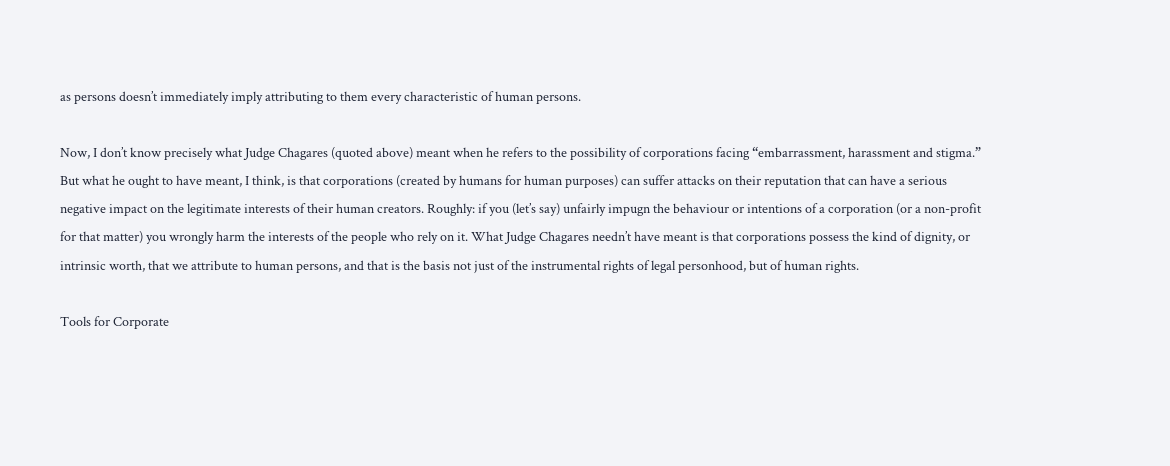as persons doesn’t immediately imply attributing to them every characteristic of human persons.

Now, I don’t know precisely what Judge Chagares (quoted above) meant when he refers to the possibility of corporations facing “embarrassment, harassment and stigma.” But what he ought to have meant, I think, is that corporations (created by humans for human purposes) can suffer attacks on their reputation that can have a serious negative impact on the legitimate interests of their human creators. Roughly: if you (let’s say) unfairly impugn the behaviour or intentions of a corporation (or a non-profit for that matter) you wrongly harm the interests of the people who rely on it. What Judge Chagares needn’t have meant is that corporations possess the kind of dignity, or intrinsic worth, that we attribute to human persons, and that is the basis not just of the instrumental rights of legal personhood, but of human rights.

Tools for Corporate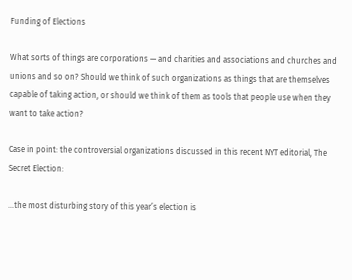Funding of Elections

What sorts of things are corporations — and charities and associations and churches and unions and so on? Should we think of such organizations as things that are themselves capable of taking action, or should we think of them as tools that people use when they want to take action?

Case in point: the controversial organizations discussed in this recent NYT editorial, The Secret Election:

…the most disturbing story of this year’s election is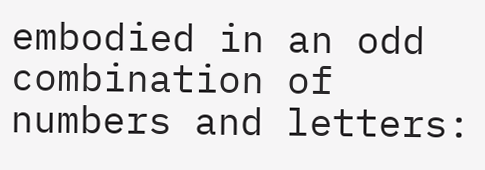embodied in an odd combination of numbers and letters: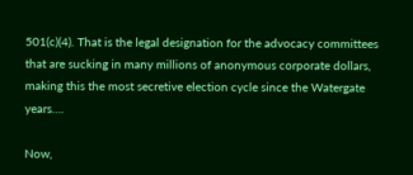501(c)(4). That is the legal designation for the advocacy committees that are sucking in many millions of anonymous corporate dollars, making this the most secretive election cycle since the Watergate years….

Now,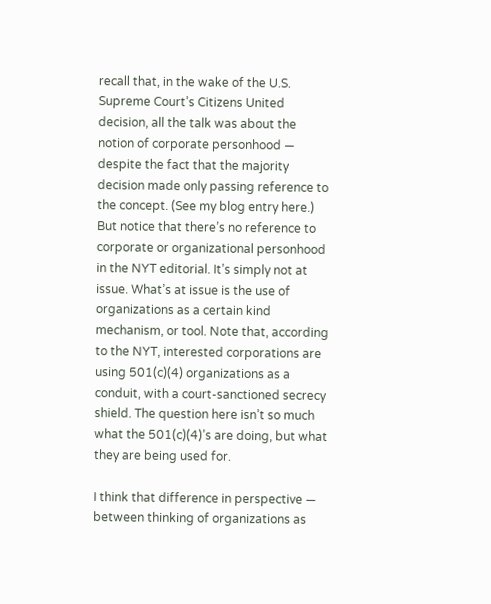recall that, in the wake of the U.S. Supreme Court’s Citizens United decision, all the talk was about the notion of corporate personhood — despite the fact that the majority decision made only passing reference to the concept. (See my blog entry here.) But notice that there’s no reference to corporate or organizational personhood in the NYT editorial. It’s simply not at issue. What’s at issue is the use of organizations as a certain kind mechanism, or tool. Note that, according to the NYT, interested corporations are using 501(c)(4) organizations as a conduit, with a court-sanctioned secrecy shield. The question here isn’t so much what the 501(c)(4)’s are doing, but what they are being used for.

I think that difference in perspective — between thinking of organizations as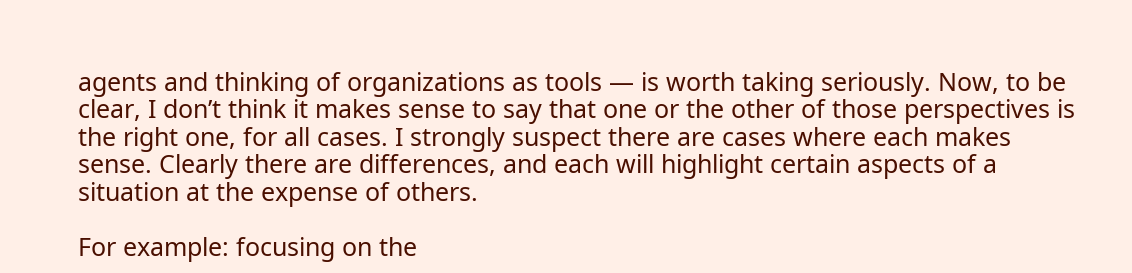agents and thinking of organizations as tools — is worth taking seriously. Now, to be clear, I don’t think it makes sense to say that one or the other of those perspectives is the right one, for all cases. I strongly suspect there are cases where each makes sense. Clearly there are differences, and each will highlight certain aspects of a situation at the expense of others.

For example: focusing on the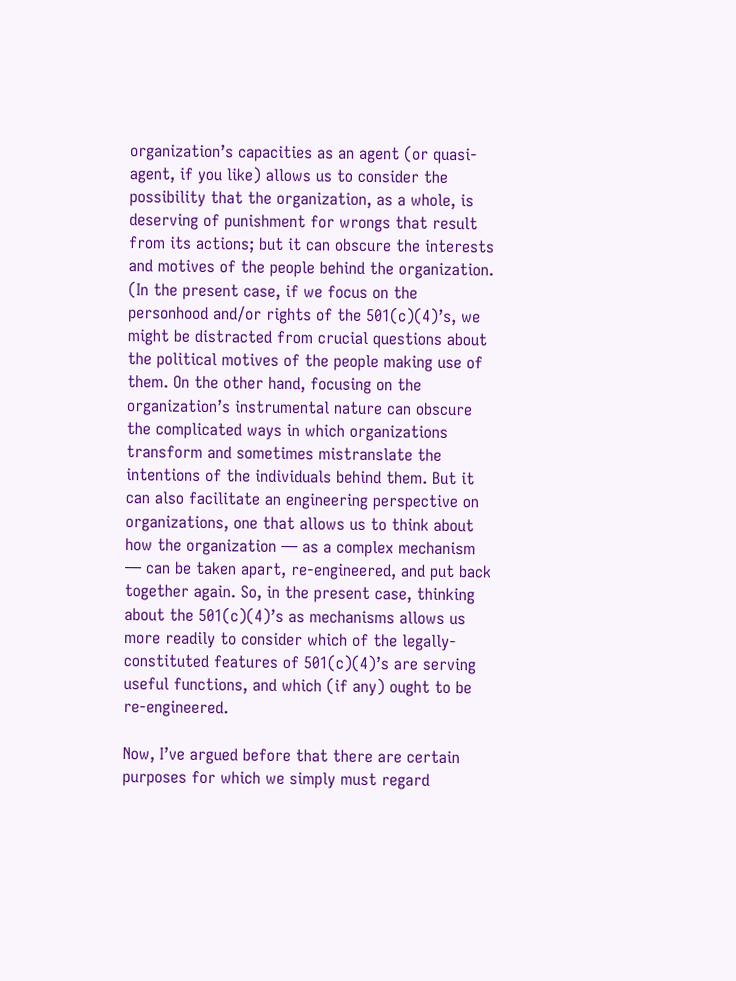organization’s capacities as an agent (or quasi-agent, if you like) allows us to consider the possibility that the organization, as a whole, is deserving of punishment for wrongs that result from its actions; but it can obscure the interests and motives of the people behind the organization. (In the present case, if we focus on the personhood and/or rights of the 501(c)(4)’s, we might be distracted from crucial questions about the political motives of the people making use of them. On the other hand, focusing on the organization’s instrumental nature can obscure the complicated ways in which organizations transform and sometimes mistranslate the intentions of the individuals behind them. But it can also facilitate an engineering perspective on organizations, one that allows us to think about how the organization — as a complex mechanism — can be taken apart, re-engineered, and put back together again. So, in the present case, thinking about the 501(c)(4)’s as mechanisms allows us more readily to consider which of the legally-constituted features of 501(c)(4)’s are serving useful functions, and which (if any) ought to be re-engineered.

Now, I’ve argued before that there are certain purposes for which we simply must regard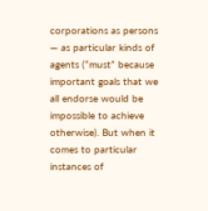corporations as persons — as particular kinds of agents (“must” because important goals that we all endorse would be impossible to achieve otherwise). But when it comes to particular instances of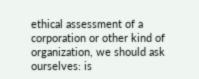ethical assessment of a corporation or other kind of organization, we should ask ourselves: is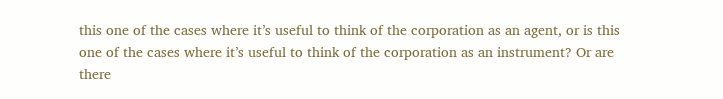this one of the cases where it’s useful to think of the corporation as an agent, or is this one of the cases where it’s useful to think of the corporation as an instrument? Or are there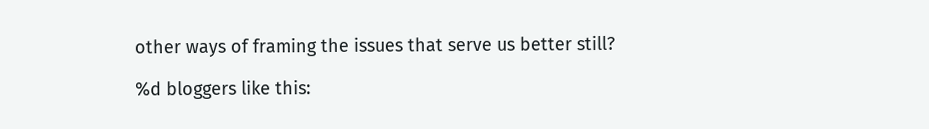other ways of framing the issues that serve us better still?

%d bloggers like this: